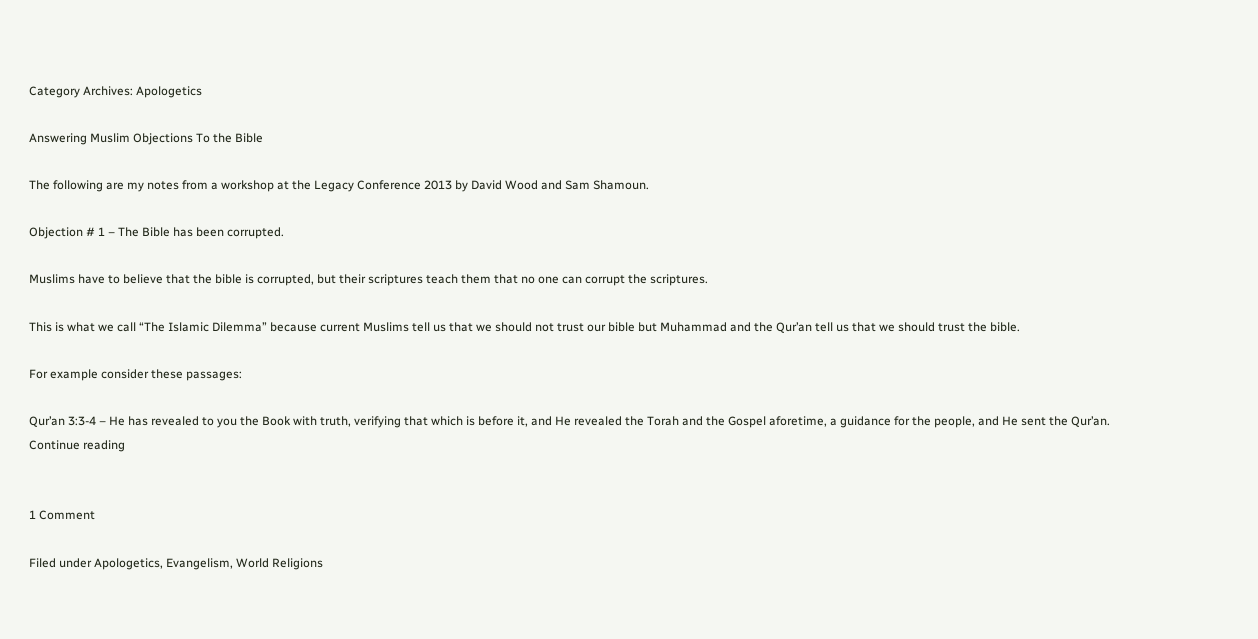Category Archives: Apologetics

Answering Muslim Objections To the Bible

The following are my notes from a workshop at the Legacy Conference 2013 by David Wood and Sam Shamoun.

Objection # 1 – The Bible has been corrupted.

Muslims have to believe that the bible is corrupted, but their scriptures teach them that no one can corrupt the scriptures.

This is what we call “The Islamic Dilemma” because current Muslims tell us that we should not trust our bible but Muhammad and the Qur’an tell us that we should trust the bible.

For example consider these passages:

Qur’an 3:3-4 – He has revealed to you the Book with truth, verifying that which is before it, and He revealed the Torah and the Gospel aforetime, a guidance for the people, and He sent the Qur’an.
Continue reading


1 Comment

Filed under Apologetics, Evangelism, World Religions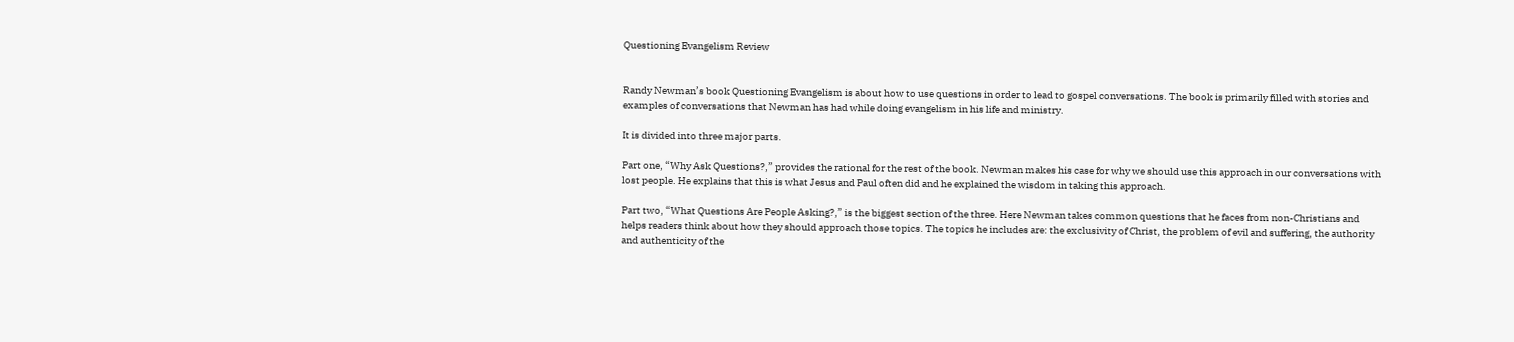Questioning Evangelism Review


Randy Newman’s book Questioning Evangelism is about how to use questions in order to lead to gospel conversations. The book is primarily filled with stories and examples of conversations that Newman has had while doing evangelism in his life and ministry.

It is divided into three major parts.

Part one, “Why Ask Questions?,” provides the rational for the rest of the book. Newman makes his case for why we should use this approach in our conversations with lost people. He explains that this is what Jesus and Paul often did and he explained the wisdom in taking this approach.

Part two, “What Questions Are People Asking?,” is the biggest section of the three. Here Newman takes common questions that he faces from non-Christians and helps readers think about how they should approach those topics. The topics he includes are: the exclusivity of Christ, the problem of evil and suffering, the authority and authenticity of the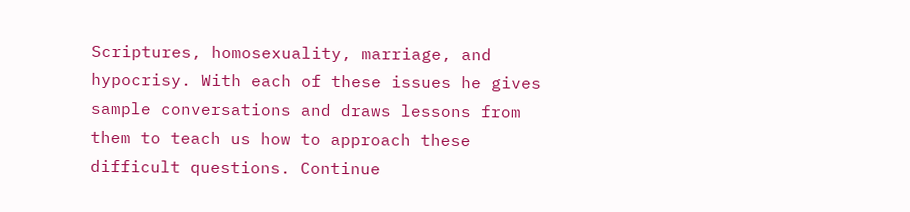Scriptures, homosexuality, marriage, and hypocrisy. With each of these issues he gives sample conversations and draws lessons from them to teach us how to approach these difficult questions. Continue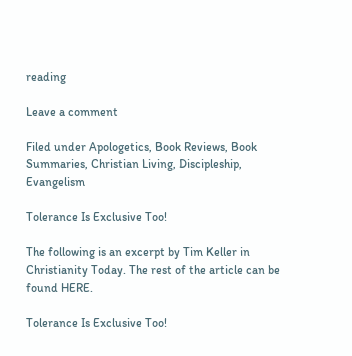reading

Leave a comment

Filed under Apologetics, Book Reviews, Book Summaries, Christian Living, Discipleship, Evangelism

Tolerance Is Exclusive Too!

The following is an excerpt by Tim Keller in Christianity Today. The rest of the article can be found HERE.

Tolerance Is Exclusive Too!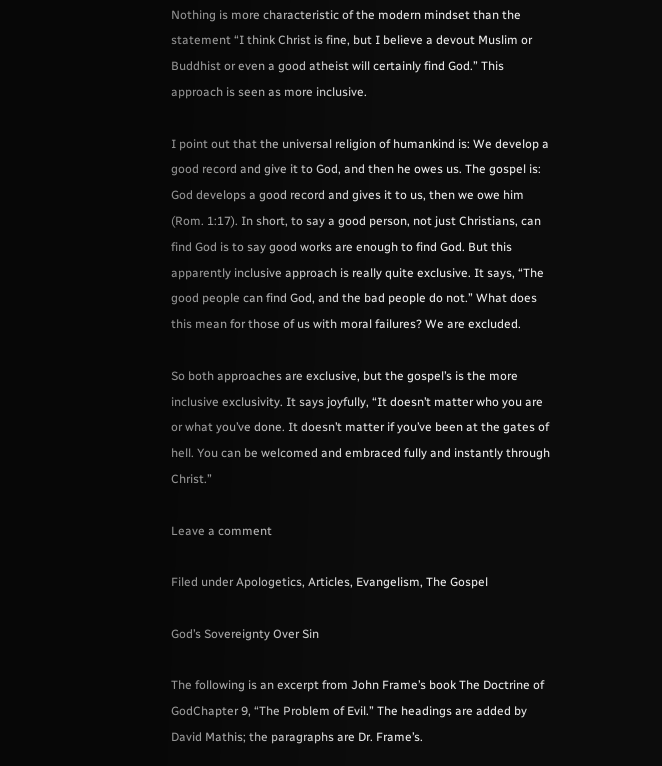Nothing is more characteristic of the modern mindset than the statement “I think Christ is fine, but I believe a devout Muslim or Buddhist or even a good atheist will certainly find God.” This approach is seen as more inclusive.

I point out that the universal religion of humankind is: We develop a good record and give it to God, and then he owes us. The gospel is: God develops a good record and gives it to us, then we owe him (Rom. 1:17). In short, to say a good person, not just Christians, can find God is to say good works are enough to find God. But this apparently inclusive approach is really quite exclusive. It says, “The good people can find God, and the bad people do not.” What does this mean for those of us with moral failures? We are excluded.

So both approaches are exclusive, but the gospel’s is the more inclusive exclusivity. It says joyfully, “It doesn’t matter who you are or what you’ve done. It doesn’t matter if you’ve been at the gates of hell. You can be welcomed and embraced fully and instantly through Christ.”

Leave a comment

Filed under Apologetics, Articles, Evangelism, The Gospel

God’s Sovereignty Over Sin

The following is an excerpt from John Frame’s book The Doctrine of GodChapter 9, “The Problem of Evil.” The headings are added by David Mathis; the paragraphs are Dr. Frame’s.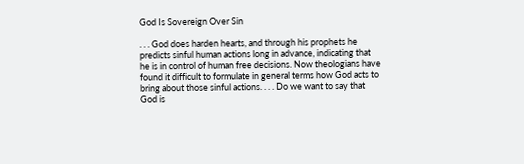God Is Sovereign Over Sin

. . . God does harden hearts, and through his prophets he predicts sinful human actions long in advance, indicating that he is in control of human free decisions. Now theologians have found it difficult to formulate in general terms how God acts to bring about those sinful actions. . . . Do we want to say that God is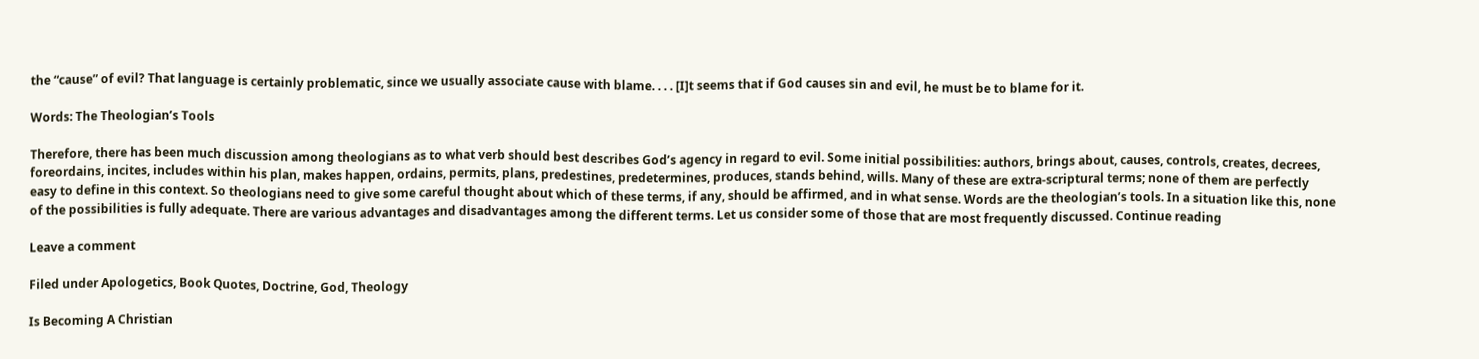the “cause” of evil? That language is certainly problematic, since we usually associate cause with blame. . . . [I]t seems that if God causes sin and evil, he must be to blame for it.

Words: The Theologian’s Tools

Therefore, there has been much discussion among theologians as to what verb should best describes God’s agency in regard to evil. Some initial possibilities: authors, brings about, causes, controls, creates, decrees, foreordains, incites, includes within his plan, makes happen, ordains, permits, plans, predestines, predetermines, produces, stands behind, wills. Many of these are extra-scriptural terms; none of them are perfectly easy to define in this context. So theologians need to give some careful thought about which of these terms, if any, should be affirmed, and in what sense. Words are the theologian’s tools. In a situation like this, none of the possibilities is fully adequate. There are various advantages and disadvantages among the different terms. Let us consider some of those that are most frequently discussed. Continue reading

Leave a comment

Filed under Apologetics, Book Quotes, Doctrine, God, Theology

Is Becoming A Christian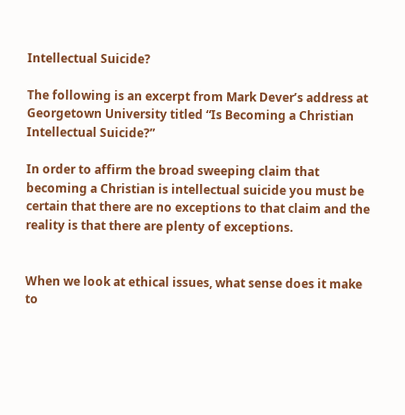Intellectual Suicide?

The following is an excerpt from Mark Dever’s address at Georgetown University titled “Is Becoming a Christian Intellectual Suicide?”

In order to affirm the broad sweeping claim that becoming a Christian is intellectual suicide you must be certain that there are no exceptions to that claim and the reality is that there are plenty of exceptions.


When we look at ethical issues, what sense does it make to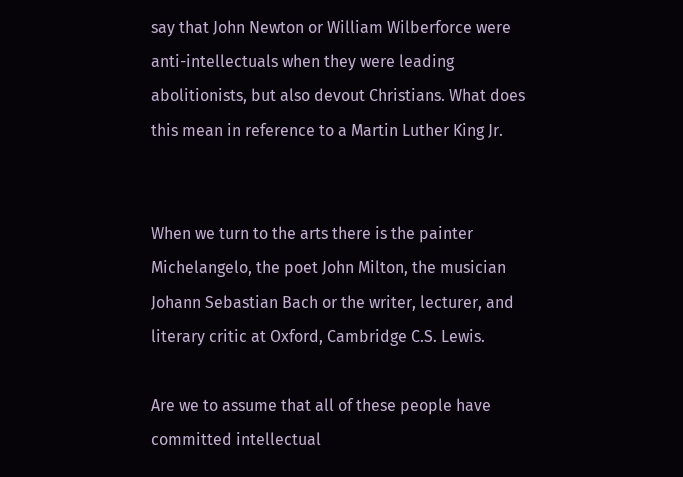say that John Newton or William Wilberforce were anti-intellectuals when they were leading abolitionists, but also devout Christians. What does this mean in reference to a Martin Luther King Jr.


When we turn to the arts there is the painter Michelangelo, the poet John Milton, the musician Johann Sebastian Bach or the writer, lecturer, and literary critic at Oxford, Cambridge C.S. Lewis.

Are we to assume that all of these people have committed intellectual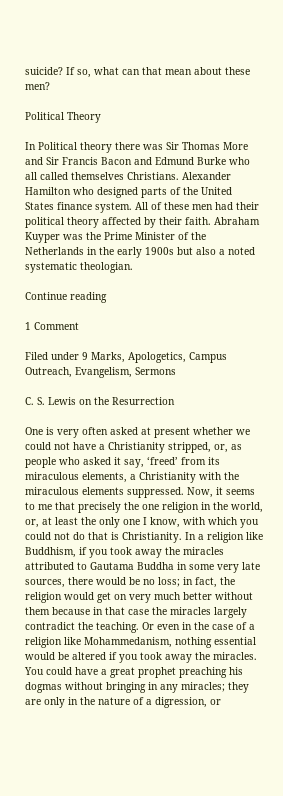suicide? If so, what can that mean about these men?

Political Theory

In Political theory there was Sir Thomas More and Sir Francis Bacon and Edmund Burke who all called themselves Christians. Alexander Hamilton who designed parts of the United States finance system. All of these men had their political theory affected by their faith. Abraham Kuyper was the Prime Minister of the Netherlands in the early 1900s but also a noted systematic theologian.

Continue reading

1 Comment

Filed under 9 Marks, Apologetics, Campus Outreach, Evangelism, Sermons

C. S. Lewis on the Resurrection

One is very often asked at present whether we could not have a Christianity stripped, or, as people who asked it say, ‘freed’ from its miraculous elements, a Christianity with the miraculous elements suppressed. Now, it seems to me that precisely the one religion in the world, or, at least the only one I know, with which you could not do that is Christianity. In a religion like Buddhism, if you took away the miracles attributed to Gautama Buddha in some very late sources, there would be no loss; in fact, the religion would get on very much better without them because in that case the miracles largely contradict the teaching. Or even in the case of a religion like Mohammedanism, nothing essential would be altered if you took away the miracles. You could have a great prophet preaching his dogmas without bringing in any miracles; they are only in the nature of a digression, or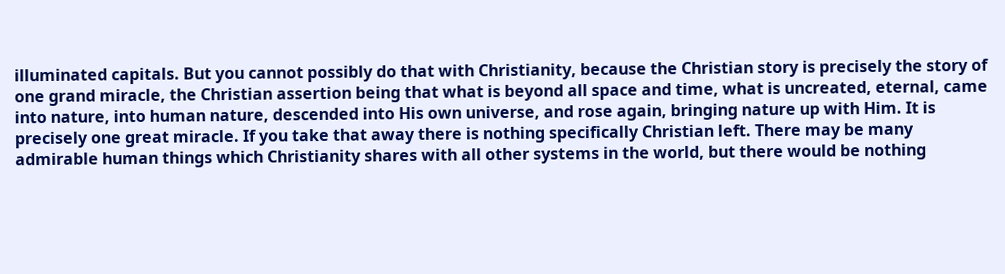illuminated capitals. But you cannot possibly do that with Christianity, because the Christian story is precisely the story of one grand miracle, the Christian assertion being that what is beyond all space and time, what is uncreated, eternal, came into nature, into human nature, descended into His own universe, and rose again, bringing nature up with Him. It is precisely one great miracle. If you take that away there is nothing specifically Christian left. There may be many admirable human things which Christianity shares with all other systems in the world, but there would be nothing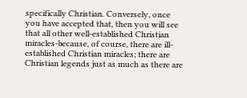specifically Christian. Conversely, once you have accepted that, then you will see that all other well-established Christian miracles-because, of course, there are ill-established Christian miracles; there are Christian legends just as much as there are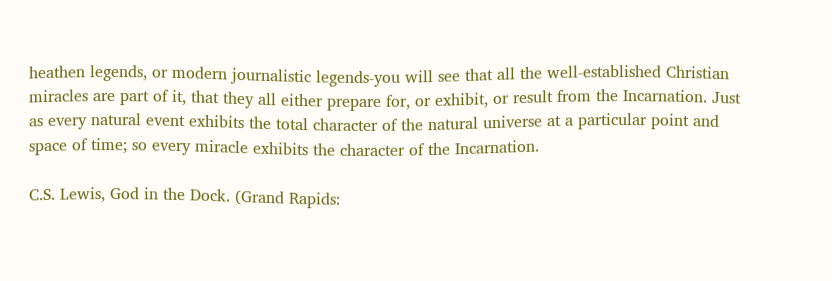heathen legends, or modern journalistic legends-you will see that all the well-established Christian miracles are part of it, that they all either prepare for, or exhibit, or result from the Incarnation. Just as every natural event exhibits the total character of the natural universe at a particular point and space of time; so every miracle exhibits the character of the Incarnation.

C.S. Lewis, God in the Dock. (Grand Rapids: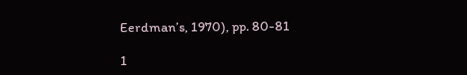Eerdman’s, 1970), pp. 80-81

1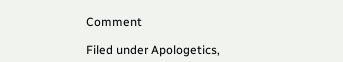Comment

Filed under Apologetics,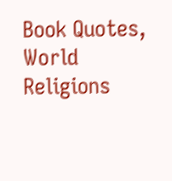Book Quotes, World Religions